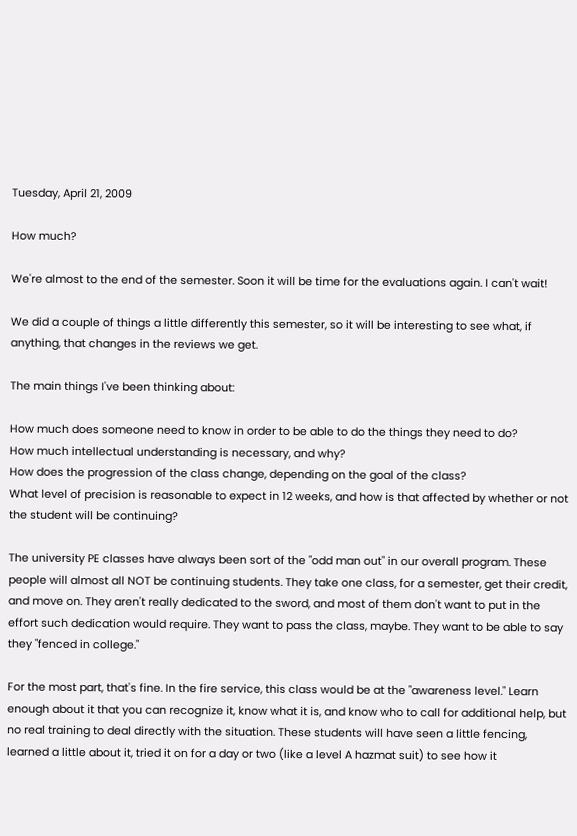Tuesday, April 21, 2009

How much?

We're almost to the end of the semester. Soon it will be time for the evaluations again. I can't wait!

We did a couple of things a little differently this semester, so it will be interesting to see what, if anything, that changes in the reviews we get.

The main things I've been thinking about:

How much does someone need to know in order to be able to do the things they need to do?
How much intellectual understanding is necessary, and why?
How does the progression of the class change, depending on the goal of the class?
What level of precision is reasonable to expect in 12 weeks, and how is that affected by whether or not the student will be continuing?

The university PE classes have always been sort of the "odd man out" in our overall program. These people will almost all NOT be continuing students. They take one class, for a semester, get their credit, and move on. They aren't really dedicated to the sword, and most of them don't want to put in the effort such dedication would require. They want to pass the class, maybe. They want to be able to say they "fenced in college."

For the most part, that's fine. In the fire service, this class would be at the "awareness level." Learn enough about it that you can recognize it, know what it is, and know who to call for additional help, but no real training to deal directly with the situation. These students will have seen a little fencing, learned a little about it, tried it on for a day or two (like a level A hazmat suit) to see how it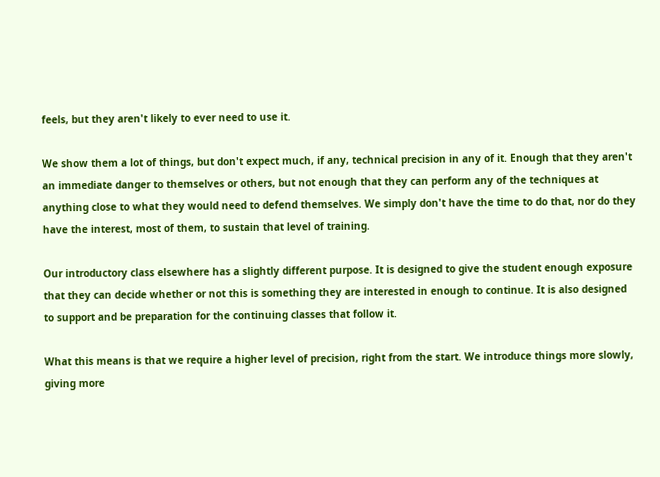feels, but they aren't likely to ever need to use it.

We show them a lot of things, but don't expect much, if any, technical precision in any of it. Enough that they aren't an immediate danger to themselves or others, but not enough that they can perform any of the techniques at anything close to what they would need to defend themselves. We simply don't have the time to do that, nor do they have the interest, most of them, to sustain that level of training.

Our introductory class elsewhere has a slightly different purpose. It is designed to give the student enough exposure that they can decide whether or not this is something they are interested in enough to continue. It is also designed to support and be preparation for the continuing classes that follow it.

What this means is that we require a higher level of precision, right from the start. We introduce things more slowly, giving more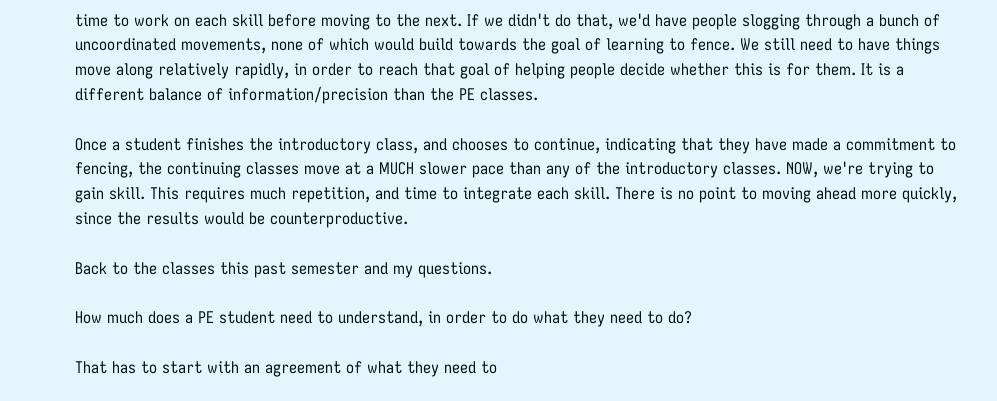time to work on each skill before moving to the next. If we didn't do that, we'd have people slogging through a bunch of uncoordinated movements, none of which would build towards the goal of learning to fence. We still need to have things move along relatively rapidly, in order to reach that goal of helping people decide whether this is for them. It is a different balance of information/precision than the PE classes.

Once a student finishes the introductory class, and chooses to continue, indicating that they have made a commitment to fencing, the continuing classes move at a MUCH slower pace than any of the introductory classes. NOW, we're trying to gain skill. This requires much repetition, and time to integrate each skill. There is no point to moving ahead more quickly, since the results would be counterproductive.

Back to the classes this past semester and my questions.

How much does a PE student need to understand, in order to do what they need to do?

That has to start with an agreement of what they need to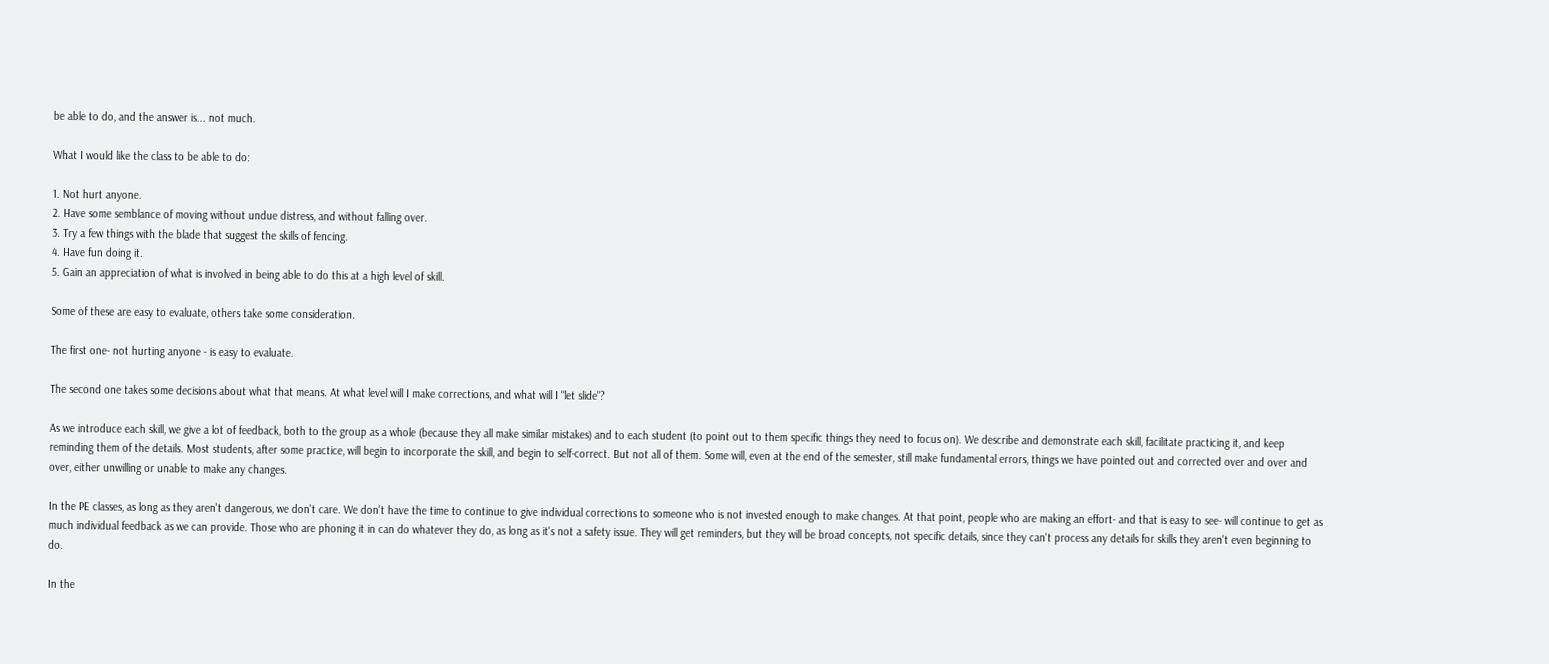be able to do, and the answer is... not much.

What I would like the class to be able to do:

1. Not hurt anyone.
2. Have some semblance of moving without undue distress, and without falling over.
3. Try a few things with the blade that suggest the skills of fencing.
4. Have fun doing it.
5. Gain an appreciation of what is involved in being able to do this at a high level of skill.

Some of these are easy to evaluate, others take some consideration.

The first one- not hurting anyone - is easy to evaluate.

The second one takes some decisions about what that means. At what level will I make corrections, and what will I "let slide"?

As we introduce each skill, we give a lot of feedback, both to the group as a whole (because they all make similar mistakes) and to each student (to point out to them specific things they need to focus on). We describe and demonstrate each skill, facilitate practicing it, and keep reminding them of the details. Most students, after some practice, will begin to incorporate the skill, and begin to self-correct. But not all of them. Some will, even at the end of the semester, still make fundamental errors, things we have pointed out and corrected over and over and over, either unwilling or unable to make any changes.

In the PE classes, as long as they aren't dangerous, we don't care. We don't have the time to continue to give individual corrections to someone who is not invested enough to make changes. At that point, people who are making an effort- and that is easy to see- will continue to get as much individual feedback as we can provide. Those who are phoning it in can do whatever they do, as long as it's not a safety issue. They will get reminders, but they will be broad concepts, not specific details, since they can't process any details for skills they aren't even beginning to do.

In the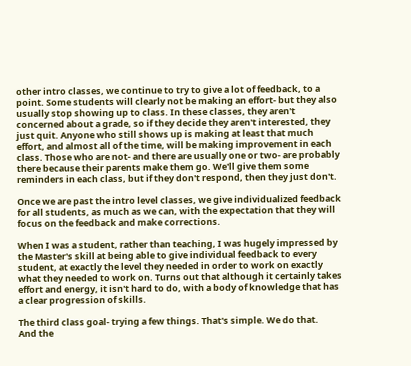other intro classes, we continue to try to give a lot of feedback, to a point. Some students will clearly not be making an effort- but they also usually stop showing up to class. In these classes, they aren't concerned about a grade, so if they decide they aren't interested, they just quit. Anyone who still shows up is making at least that much effort, and almost all of the time, will be making improvement in each class. Those who are not- and there are usually one or two- are probably there because their parents make them go. We'll give them some reminders in each class, but if they don't respond, then they just don't.

Once we are past the intro level classes, we give individualized feedback for all students, as much as we can, with the expectation that they will focus on the feedback and make corrections.

When I was a student, rather than teaching, I was hugely impressed by the Master's skill at being able to give individual feedback to every student, at exactly the level they needed in order to work on exactly what they needed to work on. Turns out that although it certainly takes effort and energy, it isn't hard to do, with a body of knowledge that has a clear progression of skills.

The third class goal- trying a few things. That's simple. We do that.
And the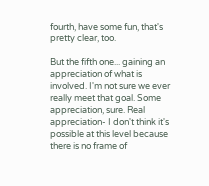fourth, have some fun, that's pretty clear, too.

But the fifth one... gaining an appreciation of what is involved. I'm not sure we ever really meet that goal. Some appreciation, sure. Real appreciation- I don't think it's possible at this level because there is no frame of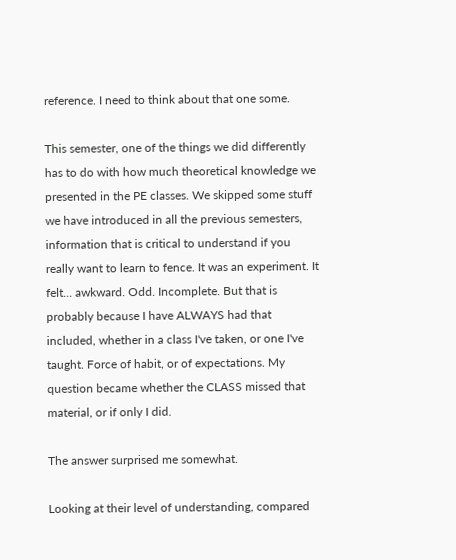reference. I need to think about that one some.

This semester, one of the things we did differently has to do with how much theoretical knowledge we presented in the PE classes. We skipped some stuff we have introduced in all the previous semesters, information that is critical to understand if you really want to learn to fence. It was an experiment. It felt... awkward. Odd. Incomplete. But that is probably because I have ALWAYS had that included, whether in a class I've taken, or one I've taught. Force of habit, or of expectations. My question became whether the CLASS missed that material, or if only I did.

The answer surprised me somewhat.

Looking at their level of understanding, compared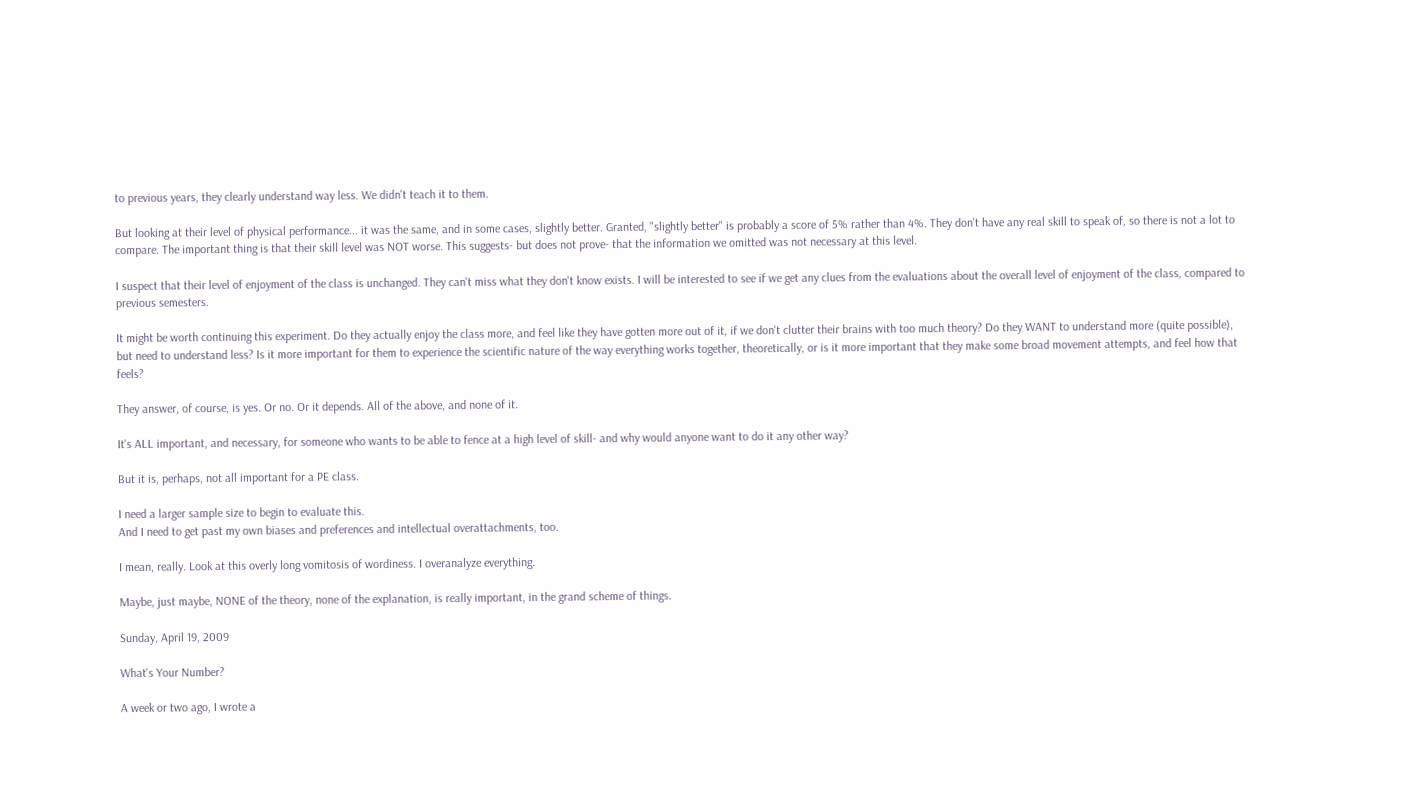to previous years, they clearly understand way less. We didn't teach it to them.

But looking at their level of physical performance... it was the same, and in some cases, slightly better. Granted, "slightly better" is probably a score of 5% rather than 4%. They don't have any real skill to speak of, so there is not a lot to compare. The important thing is that their skill level was NOT worse. This suggests- but does not prove- that the information we omitted was not necessary at this level.

I suspect that their level of enjoyment of the class is unchanged. They can't miss what they don't know exists. I will be interested to see if we get any clues from the evaluations about the overall level of enjoyment of the class, compared to previous semesters.

It might be worth continuing this experiment. Do they actually enjoy the class more, and feel like they have gotten more out of it, if we don't clutter their brains with too much theory? Do they WANT to understand more (quite possible), but need to understand less? Is it more important for them to experience the scientific nature of the way everything works together, theoretically, or is it more important that they make some broad movement attempts, and feel how that feels?

They answer, of course, is yes. Or no. Or it depends. All of the above, and none of it.

It's ALL important, and necessary, for someone who wants to be able to fence at a high level of skill- and why would anyone want to do it any other way?

But it is, perhaps, not all important for a PE class.

I need a larger sample size to begin to evaluate this.
And I need to get past my own biases and preferences and intellectual overattachments, too.

I mean, really. Look at this overly long vomitosis of wordiness. I overanalyze everything.

Maybe, just maybe, NONE of the theory, none of the explanation, is really important, in the grand scheme of things.

Sunday, April 19, 2009

What's Your Number?

A week or two ago, I wrote a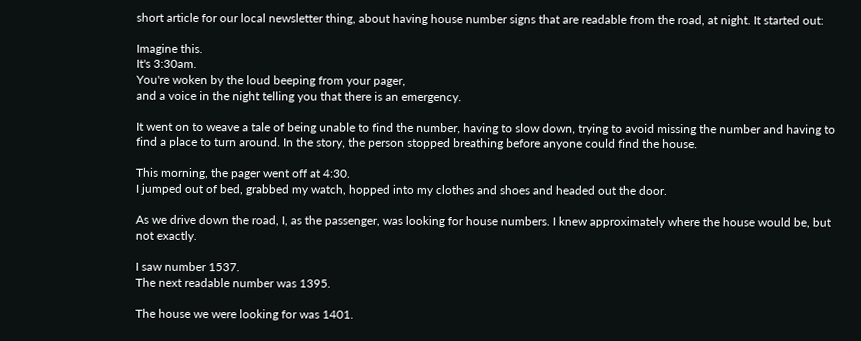short article for our local newsletter thing, about having house number signs that are readable from the road, at night. It started out:

Imagine this.
It's 3:30am.
You're woken by the loud beeping from your pager,
and a voice in the night telling you that there is an emergency.

It went on to weave a tale of being unable to find the number, having to slow down, trying to avoid missing the number and having to find a place to turn around. In the story, the person stopped breathing before anyone could find the house.

This morning, the pager went off at 4:30.
I jumped out of bed, grabbed my watch, hopped into my clothes and shoes and headed out the door.

As we drive down the road, I, as the passenger, was looking for house numbers. I knew approximately where the house would be, but not exactly.

I saw number 1537.
The next readable number was 1395.

The house we were looking for was 1401.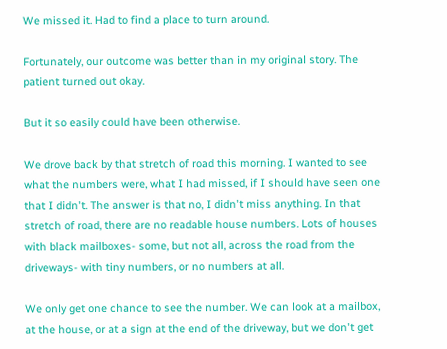We missed it. Had to find a place to turn around.

Fortunately, our outcome was better than in my original story. The patient turned out okay.

But it so easily could have been otherwise.

We drove back by that stretch of road this morning. I wanted to see what the numbers were, what I had missed, if I should have seen one that I didn't. The answer is that no, I didn't miss anything. In that stretch of road, there are no readable house numbers. Lots of houses with black mailboxes- some, but not all, across the road from the driveways- with tiny numbers, or no numbers at all.

We only get one chance to see the number. We can look at a mailbox, at the house, or at a sign at the end of the driveway, but we don't get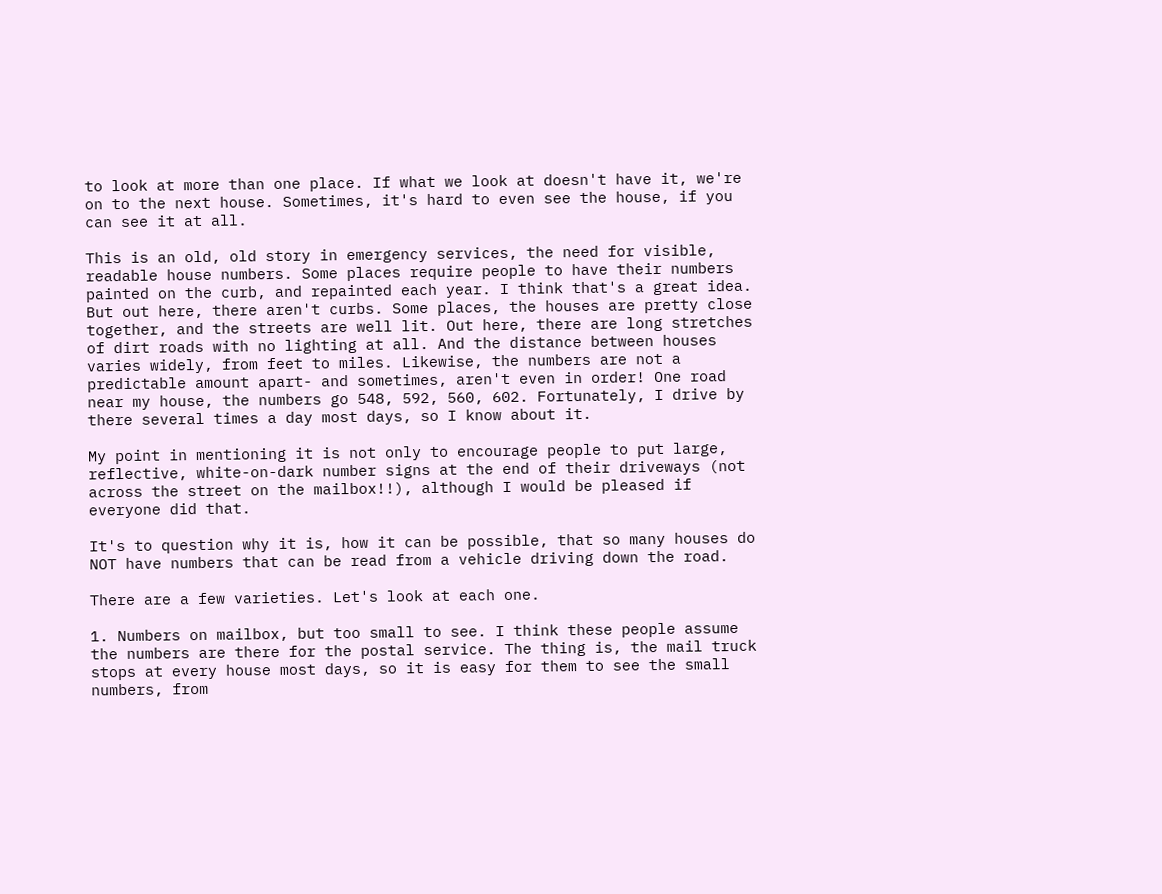to look at more than one place. If what we look at doesn't have it, we're on to the next house. Sometimes, it's hard to even see the house, if you can see it at all.

This is an old, old story in emergency services, the need for visible, readable house numbers. Some places require people to have their numbers painted on the curb, and repainted each year. I think that's a great idea. But out here, there aren't curbs. Some places, the houses are pretty close together, and the streets are well lit. Out here, there are long stretches of dirt roads with no lighting at all. And the distance between houses varies widely, from feet to miles. Likewise, the numbers are not a predictable amount apart- and sometimes, aren't even in order! One road near my house, the numbers go 548, 592, 560, 602. Fortunately, I drive by there several times a day most days, so I know about it.

My point in mentioning it is not only to encourage people to put large, reflective, white-on-dark number signs at the end of their driveways (not across the street on the mailbox!!), although I would be pleased if everyone did that.

It's to question why it is, how it can be possible, that so many houses do NOT have numbers that can be read from a vehicle driving down the road.

There are a few varieties. Let's look at each one.

1. Numbers on mailbox, but too small to see. I think these people assume the numbers are there for the postal service. The thing is, the mail truck stops at every house most days, so it is easy for them to see the small numbers, from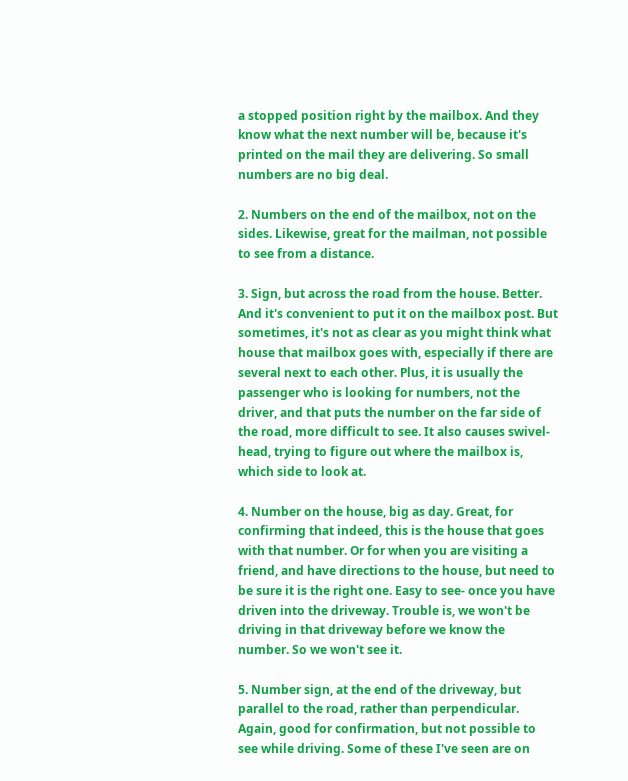a stopped position right by the mailbox. And they know what the next number will be, because it's printed on the mail they are delivering. So small numbers are no big deal.

2. Numbers on the end of the mailbox, not on the sides. Likewise, great for the mailman, not possible to see from a distance.

3. Sign, but across the road from the house. Better. And it's convenient to put it on the mailbox post. But sometimes, it's not as clear as you might think what house that mailbox goes with, especially if there are several next to each other. Plus, it is usually the passenger who is looking for numbers, not the driver, and that puts the number on the far side of the road, more difficult to see. It also causes swivel-head, trying to figure out where the mailbox is, which side to look at.

4. Number on the house, big as day. Great, for confirming that indeed, this is the house that goes with that number. Or for when you are visiting a friend, and have directions to the house, but need to be sure it is the right one. Easy to see- once you have driven into the driveway. Trouble is, we won't be driving in that driveway before we know the number. So we won't see it.

5. Number sign, at the end of the driveway, but parallel to the road, rather than perpendicular. Again, good for confirmation, but not possible to see while driving. Some of these I've seen are on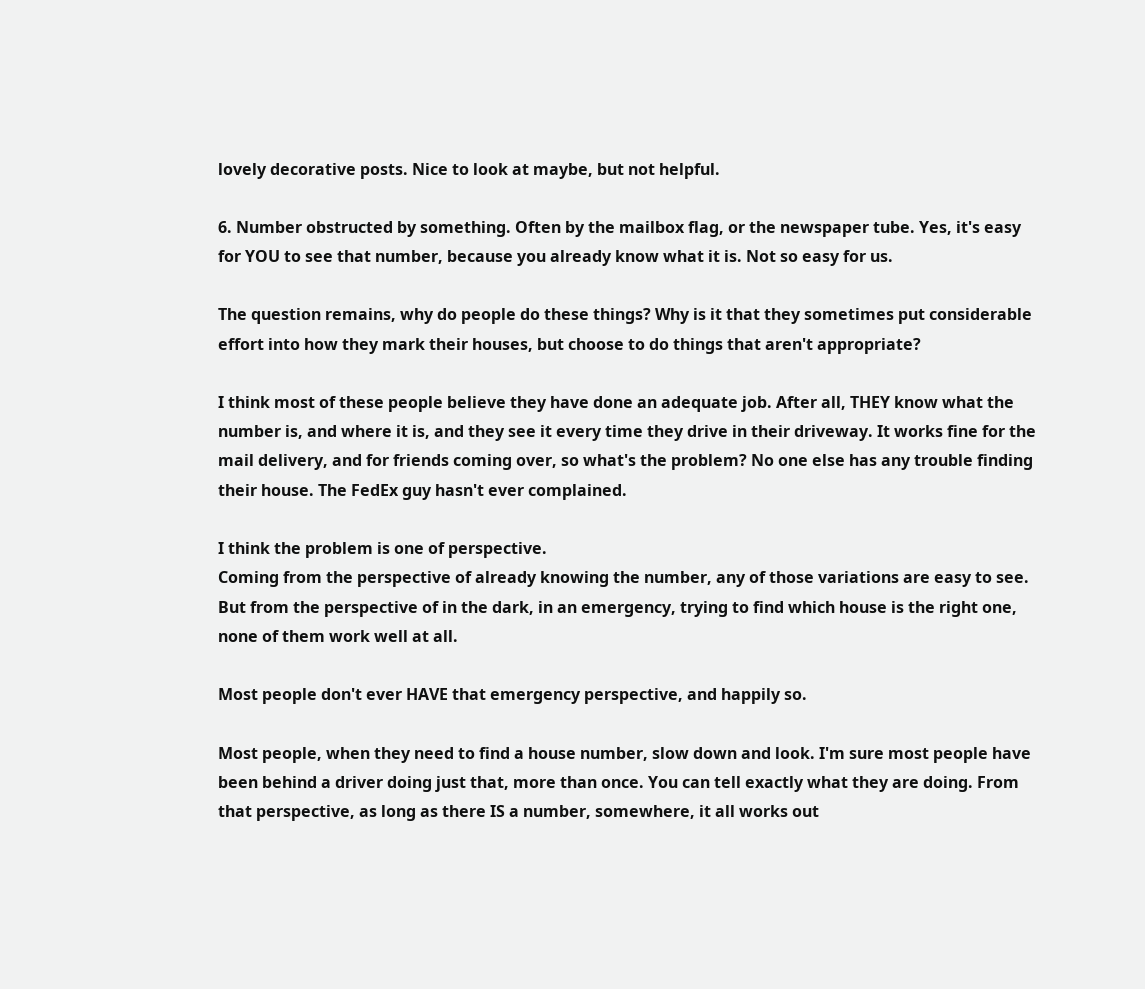lovely decorative posts. Nice to look at maybe, but not helpful.

6. Number obstructed by something. Often by the mailbox flag, or the newspaper tube. Yes, it's easy for YOU to see that number, because you already know what it is. Not so easy for us.

The question remains, why do people do these things? Why is it that they sometimes put considerable effort into how they mark their houses, but choose to do things that aren't appropriate?

I think most of these people believe they have done an adequate job. After all, THEY know what the number is, and where it is, and they see it every time they drive in their driveway. It works fine for the mail delivery, and for friends coming over, so what's the problem? No one else has any trouble finding their house. The FedEx guy hasn't ever complained.

I think the problem is one of perspective.
Coming from the perspective of already knowing the number, any of those variations are easy to see.
But from the perspective of in the dark, in an emergency, trying to find which house is the right one, none of them work well at all.

Most people don't ever HAVE that emergency perspective, and happily so.

Most people, when they need to find a house number, slow down and look. I'm sure most people have been behind a driver doing just that, more than once. You can tell exactly what they are doing. From that perspective, as long as there IS a number, somewhere, it all works out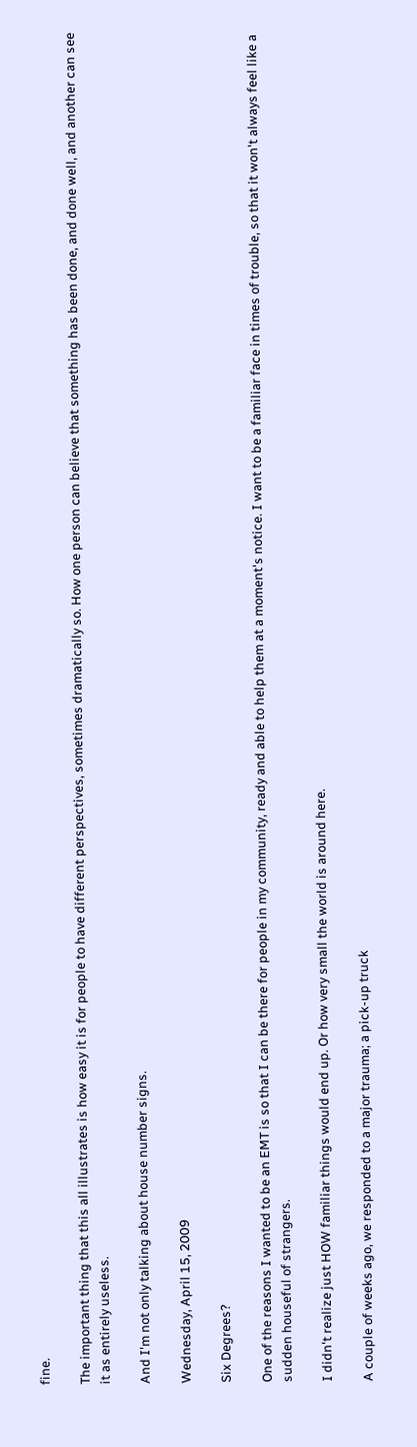fine.

The important thing that this all illustrates is how easy it is for people to have different perspectives, sometimes dramatically so. How one person can believe that something has been done, and done well, and another can see it as entirely useless.

And I'm not only talking about house number signs.

Wednesday, April 15, 2009

Six Degrees?

One of the reasons I wanted to be an EMT is so that I can be there for people in my community, ready and able to help them at a moment's notice. I want to be a familiar face in times of trouble, so that it won't always feel like a sudden houseful of strangers.

I didn't realize just HOW familiar things would end up. Or how very small the world is around here.

A couple of weeks ago, we responded to a major trauma; a pick-up truck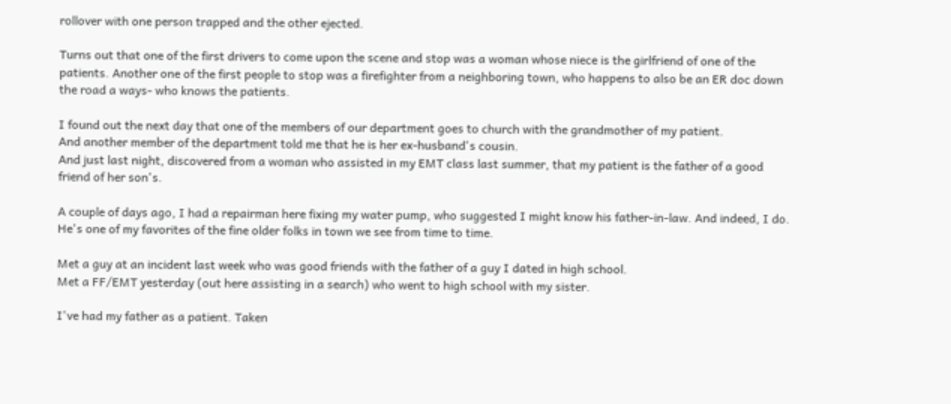rollover with one person trapped and the other ejected.

Turns out that one of the first drivers to come upon the scene and stop was a woman whose niece is the girlfriend of one of the patients. Another one of the first people to stop was a firefighter from a neighboring town, who happens to also be an ER doc down the road a ways- who knows the patients.

I found out the next day that one of the members of our department goes to church with the grandmother of my patient.
And another member of the department told me that he is her ex-husband's cousin.
And just last night, discovered from a woman who assisted in my EMT class last summer, that my patient is the father of a good friend of her son's.

A couple of days ago, I had a repairman here fixing my water pump, who suggested I might know his father-in-law. And indeed, I do. He's one of my favorites of the fine older folks in town we see from time to time.

Met a guy at an incident last week who was good friends with the father of a guy I dated in high school.
Met a FF/EMT yesterday (out here assisting in a search) who went to high school with my sister.

I've had my father as a patient. Taken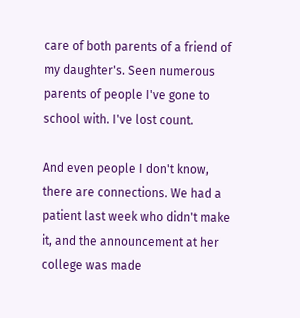care of both parents of a friend of my daughter's. Seen numerous parents of people I've gone to school with. I've lost count.

And even people I don't know, there are connections. We had a patient last week who didn't make it, and the announcement at her college was made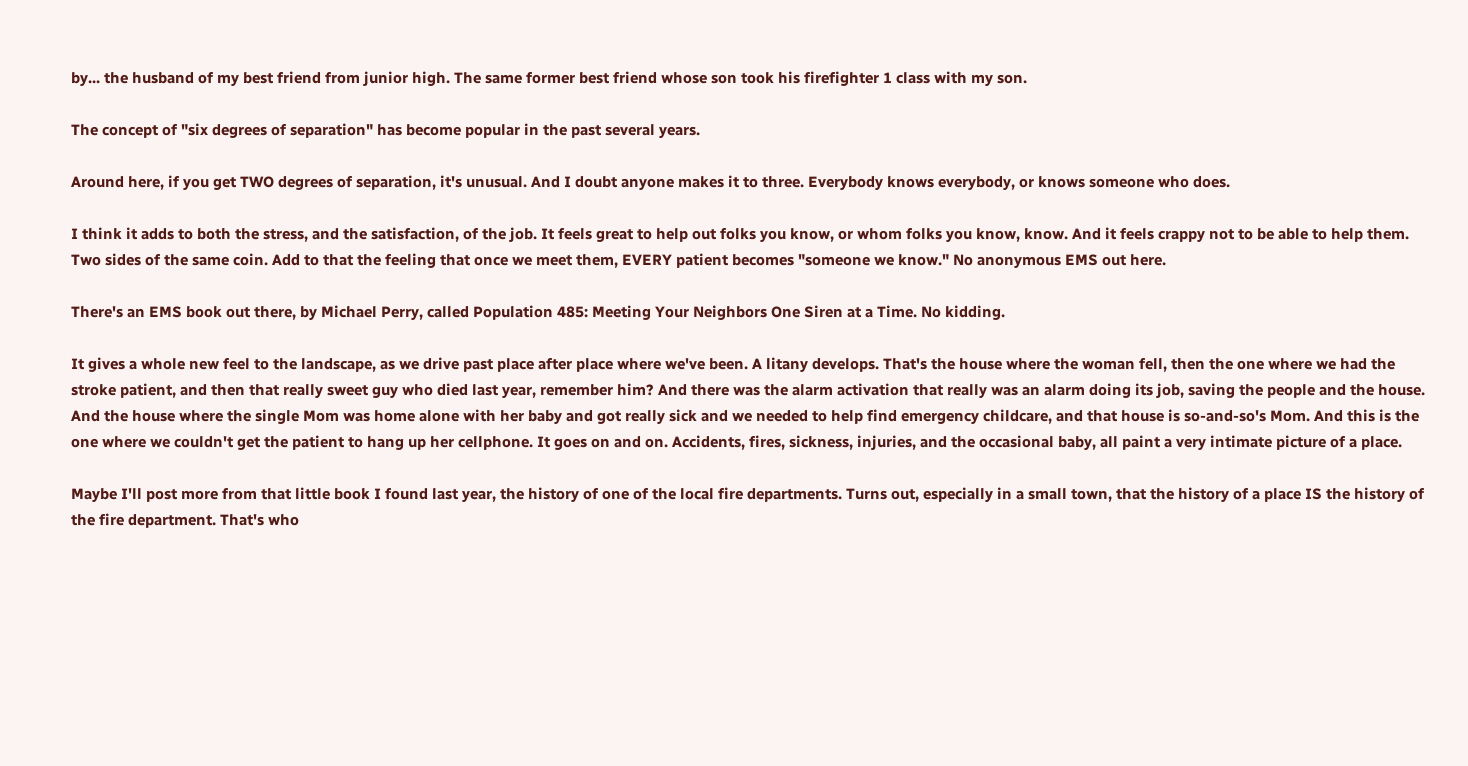by... the husband of my best friend from junior high. The same former best friend whose son took his firefighter 1 class with my son.

The concept of "six degrees of separation" has become popular in the past several years.

Around here, if you get TWO degrees of separation, it's unusual. And I doubt anyone makes it to three. Everybody knows everybody, or knows someone who does.

I think it adds to both the stress, and the satisfaction, of the job. It feels great to help out folks you know, or whom folks you know, know. And it feels crappy not to be able to help them. Two sides of the same coin. Add to that the feeling that once we meet them, EVERY patient becomes "someone we know." No anonymous EMS out here.

There's an EMS book out there, by Michael Perry, called Population 485: Meeting Your Neighbors One Siren at a Time. No kidding.

It gives a whole new feel to the landscape, as we drive past place after place where we've been. A litany develops. That's the house where the woman fell, then the one where we had the stroke patient, and then that really sweet guy who died last year, remember him? And there was the alarm activation that really was an alarm doing its job, saving the people and the house. And the house where the single Mom was home alone with her baby and got really sick and we needed to help find emergency childcare, and that house is so-and-so's Mom. And this is the one where we couldn't get the patient to hang up her cellphone. It goes on and on. Accidents, fires, sickness, injuries, and the occasional baby, all paint a very intimate picture of a place.

Maybe I'll post more from that little book I found last year, the history of one of the local fire departments. Turns out, especially in a small town, that the history of a place IS the history of the fire department. That's who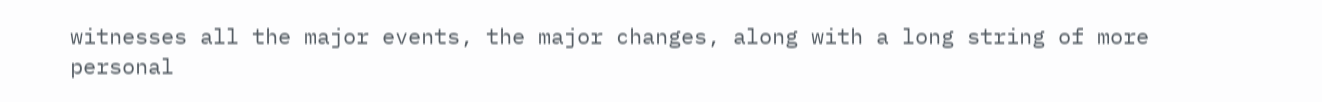witnesses all the major events, the major changes, along with a long string of more personal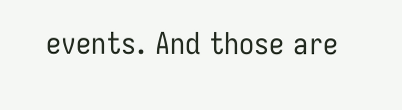events. And those are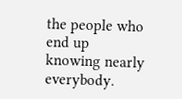the people who end up knowing nearly everybody.